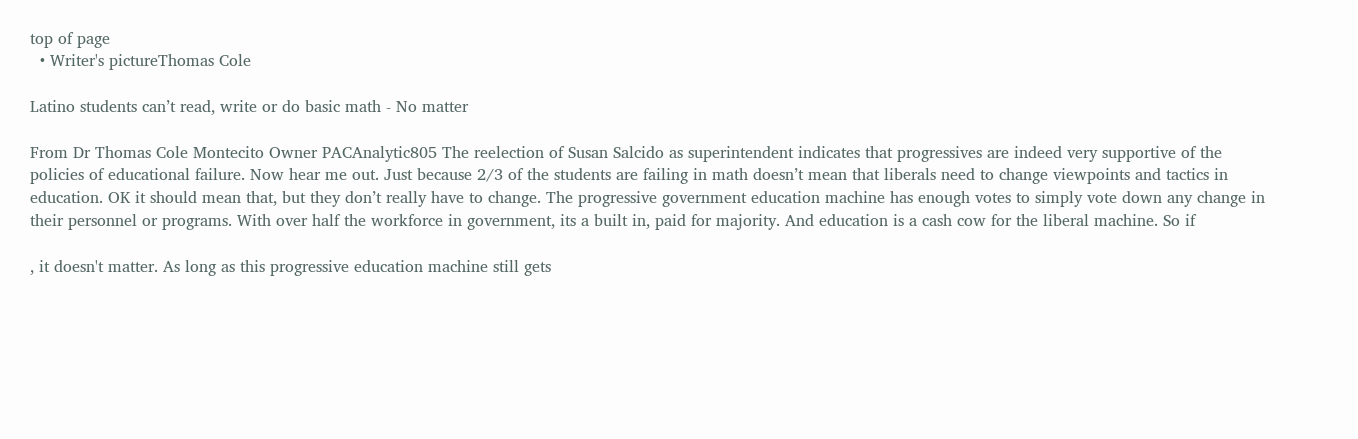top of page
  • Writer's pictureThomas Cole

Latino students can’t read, write or do basic math - No matter

From Dr Thomas Cole Montecito Owner PACAnalytic805 The reelection of Susan Salcido as superintendent indicates that progressives are indeed very supportive of the policies of educational failure. Now hear me out. Just because 2/3 of the students are failing in math doesn’t mean that liberals need to change viewpoints and tactics in education. OK it should mean that, but they don’t really have to change. The progressive government education machine has enough votes to simply vote down any change in their personnel or programs. With over half the workforce in government, its a built in, paid for majority. And education is a cash cow for the liberal machine. So if

, it doesn't matter. As long as this progressive education machine still gets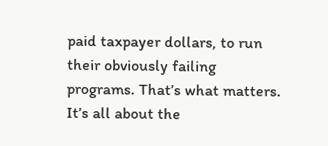paid taxpayer dollars, to run their obviously failing programs. That’s what matters. It’s all about the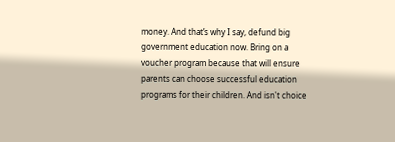money. And that’s why I say, defund big government education now. Bring on a voucher program because that will ensure parents can choose successful education programs for their children. And isn't choice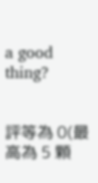a good thing?


評等為 0(最高為 5 顆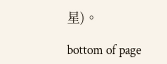星)。

bottom of page